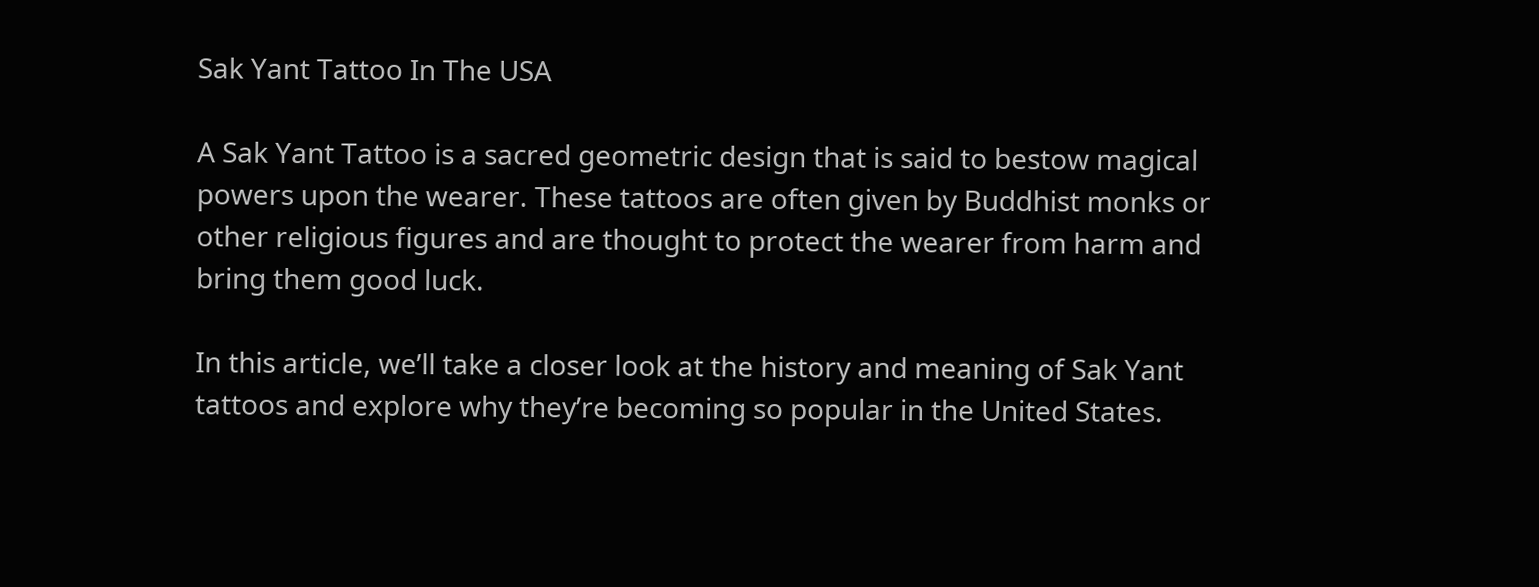Sak Yant Tattoo In The USA

A Sak Yant Tattoo is a sacred geometric design that is said to bestow magical powers upon the wearer. These tattoos are often given by Buddhist monks or other religious figures and are thought to protect the wearer from harm and bring them good luck.

In this article, we’ll take a closer look at the history and meaning of Sak Yant tattoos and explore why they’re becoming so popular in the United States.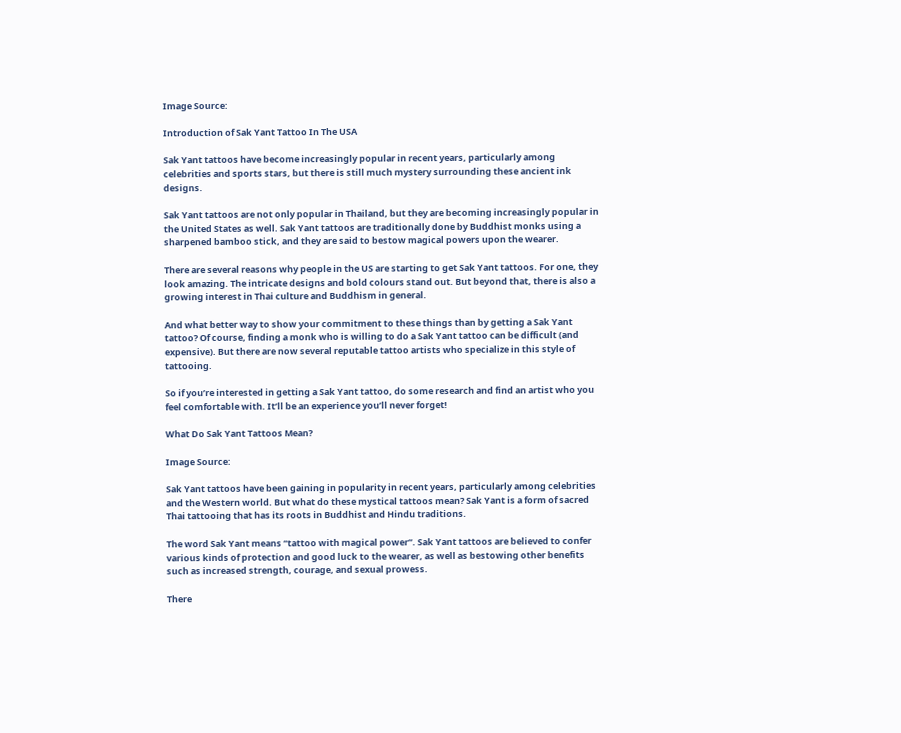Image Source:

Introduction of Sak Yant Tattoo In The USA

Sak Yant tattoos have become increasingly popular in recent years, particularly among celebrities and sports stars, but there is still much mystery surrounding these ancient ink designs.

Sak Yant tattoos are not only popular in Thailand, but they are becoming increasingly popular in the United States as well. Sak Yant tattoos are traditionally done by Buddhist monks using a sharpened bamboo stick, and they are said to bestow magical powers upon the wearer.

There are several reasons why people in the US are starting to get Sak Yant tattoos. For one, they look amazing. The intricate designs and bold colours stand out. But beyond that, there is also a growing interest in Thai culture and Buddhism in general.

And what better way to show your commitment to these things than by getting a Sak Yant tattoo? Of course, finding a monk who is willing to do a Sak Yant tattoo can be difficult (and expensive). But there are now several reputable tattoo artists who specialize in this style of tattooing.

So if you’re interested in getting a Sak Yant tattoo, do some research and find an artist who you feel comfortable with. It’ll be an experience you’ll never forget!

What Do Sak Yant Tattoos Mean?

Image Source:

Sak Yant tattoos have been gaining in popularity in recent years, particularly among celebrities and the Western world. But what do these mystical tattoos mean? Sak Yant is a form of sacred Thai tattooing that has its roots in Buddhist and Hindu traditions.

The word Sak Yant means “tattoo with magical power”. Sak Yant tattoos are believed to confer various kinds of protection and good luck to the wearer, as well as bestowing other benefits such as increased strength, courage, and sexual prowess.

There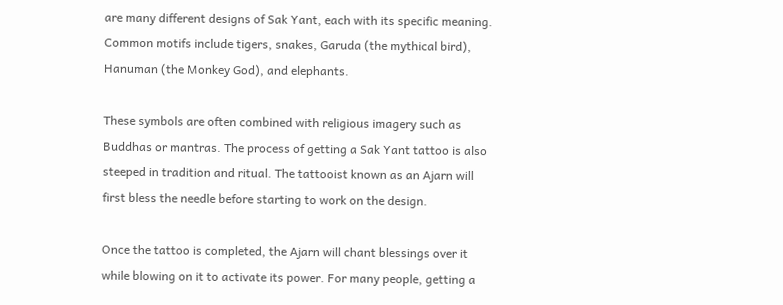are many different designs of Sak Yant, each with its specific meaning. Common motifs include tigers, snakes, Garuda (the mythical bird), Hanuman (the Monkey God), and elephants.

These symbols are often combined with religious imagery such as Buddhas or mantras. The process of getting a Sak Yant tattoo is also steeped in tradition and ritual. The tattooist known as an Ajarn will first bless the needle before starting to work on the design.

Once the tattoo is completed, the Ajarn will chant blessings over it while blowing on it to activate its power. For many people, getting a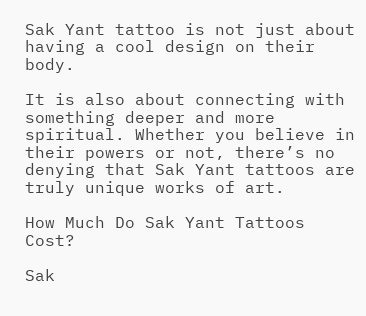Sak Yant tattoo is not just about having a cool design on their body.

It is also about connecting with something deeper and more spiritual. Whether you believe in their powers or not, there’s no denying that Sak Yant tattoos are truly unique works of art.

How Much Do Sak Yant Tattoos Cost?

Sak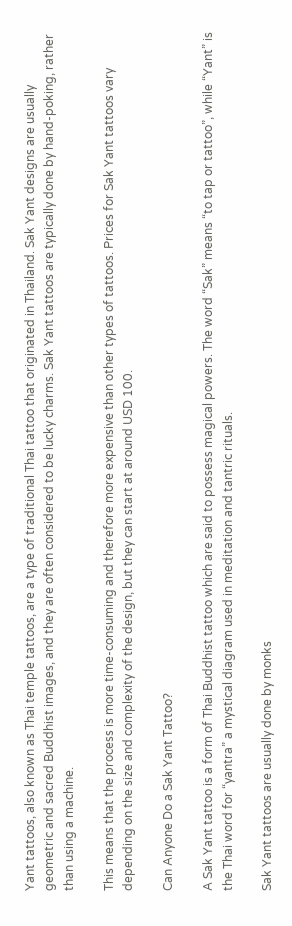Yant tattoos, also known as Thai temple tattoos, are a type of traditional Thai tattoo that originated in Thailand. Sak Yant designs are usually geometric and sacred Buddhist images, and they are often considered to be lucky charms. Sak Yant tattoos are typically done by hand-poking, rather than using a machine.

This means that the process is more time-consuming and therefore more expensive than other types of tattoos. Prices for Sak Yant tattoos vary depending on the size and complexity of the design, but they can start at around USD 100.

Can Anyone Do a Sak Yant Tattoo?

A Sak Yant tattoo is a form of Thai Buddhist tattoo which are said to possess magical powers. The word “Sak” means “to tap or tattoo”, while “Yant” is the Thai word for “yantra” a mystical diagram used in meditation and tantric rituals.

Sak Yant tattoos are usually done by monks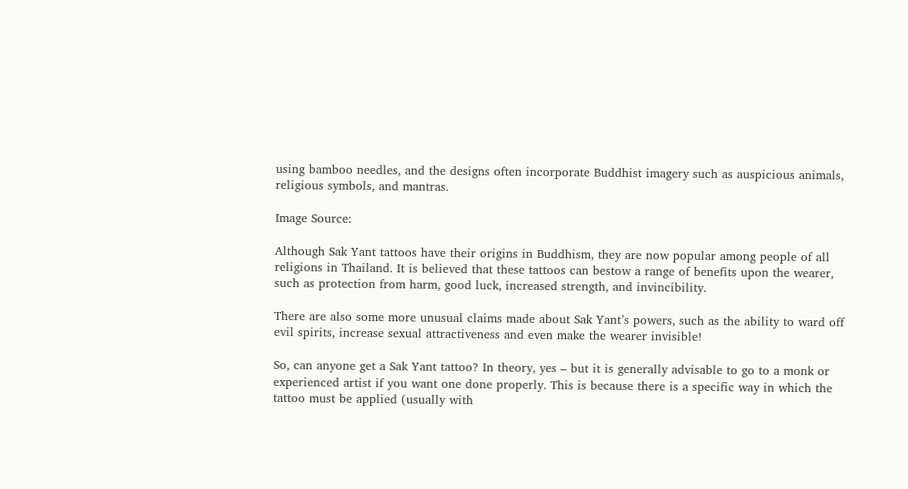using bamboo needles, and the designs often incorporate Buddhist imagery such as auspicious animals, religious symbols, and mantras.

Image Source:

Although Sak Yant tattoos have their origins in Buddhism, they are now popular among people of all religions in Thailand. It is believed that these tattoos can bestow a range of benefits upon the wearer, such as protection from harm, good luck, increased strength, and invincibility.

There are also some more unusual claims made about Sak Yant’s powers, such as the ability to ward off evil spirits, increase sexual attractiveness and even make the wearer invisible!

So, can anyone get a Sak Yant tattoo? In theory, yes – but it is generally advisable to go to a monk or experienced artist if you want one done properly. This is because there is a specific way in which the tattoo must be applied (usually with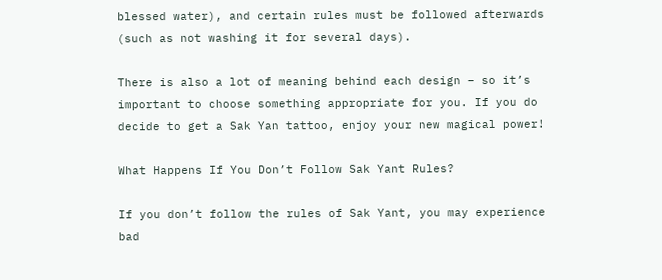blessed water), and certain rules must be followed afterwards (such as not washing it for several days).

There is also a lot of meaning behind each design – so it’s important to choose something appropriate for you. If you do decide to get a Sak Yan tattoo, enjoy your new magical power!

What Happens If You Don’t Follow Sak Yant Rules?

If you don’t follow the rules of Sak Yant, you may experience bad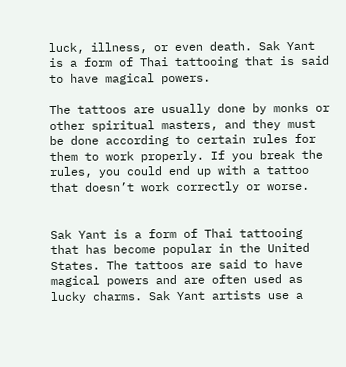luck, illness, or even death. Sak Yant is a form of Thai tattooing that is said to have magical powers.

The tattoos are usually done by monks or other spiritual masters, and they must be done according to certain rules for them to work properly. If you break the rules, you could end up with a tattoo that doesn’t work correctly or worse.


Sak Yant is a form of Thai tattooing that has become popular in the United States. The tattoos are said to have magical powers and are often used as lucky charms. Sak Yant artists use a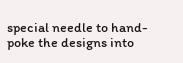special needle to hand-poke the designs into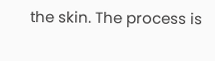the skin. The process is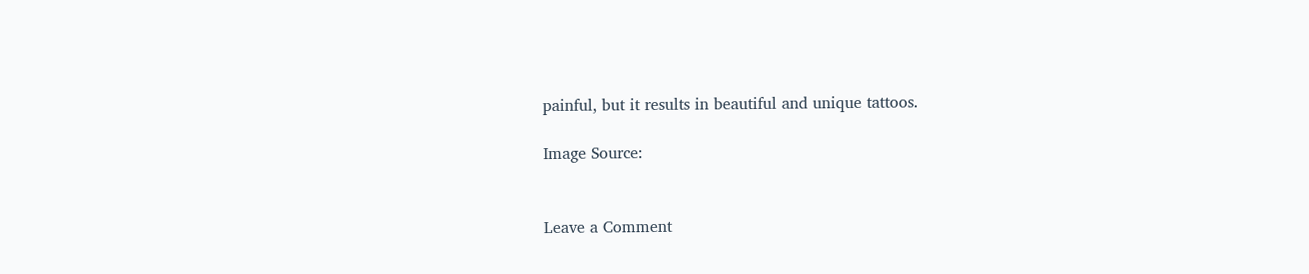painful, but it results in beautiful and unique tattoos.

Image Source:


Leave a Comment